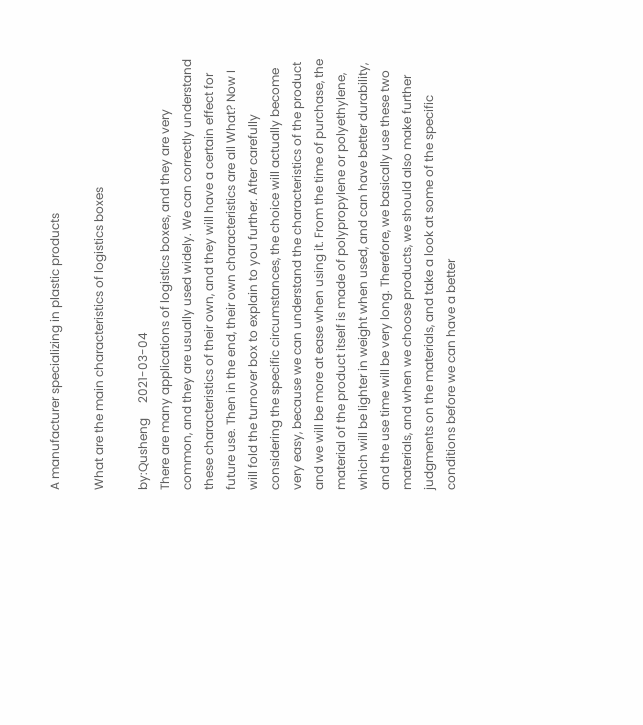A manufacturer specializing in plastic products

What are the main characteristics of logistics boxes

by:Qusheng     2021-03-04
There are many applications of logistics boxes, and they are very common, and they are usually used widely. We can correctly understand these characteristics of their own, and they will have a certain effect for future use. Then in the end, their own characteristics are all What? Now I will fold the turnover box to explain to you further. After carefully considering the specific circumstances, the choice will actually become very easy, because we can understand the characteristics of the product and we will be more at ease when using it. From the time of purchase, the material of the product itself is made of polypropylene or polyethylene, which will be lighter in weight when used, and can have better durability, and the use time will be very long. Therefore, we basically use these two materials, and when we choose products, we should also make further judgments on the materials, and take a look at some of the specific conditions before we can have a better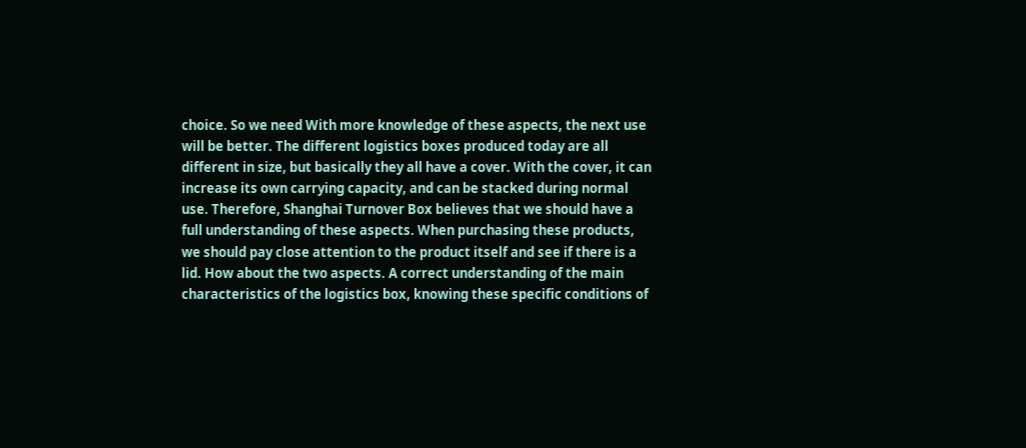choice. So we need With more knowledge of these aspects, the next use will be better. The different logistics boxes produced today are all different in size, but basically they all have a cover. With the cover, it can increase its own carrying capacity, and can be stacked during normal use. Therefore, Shanghai Turnover Box believes that we should have a full understanding of these aspects. When purchasing these products, we should pay close attention to the product itself and see if there is a lid. How about the two aspects. A correct understanding of the main characteristics of the logistics box, knowing these specific conditions of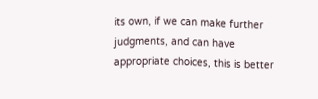its own, if we can make further judgments, and can have appropriate choices, this is better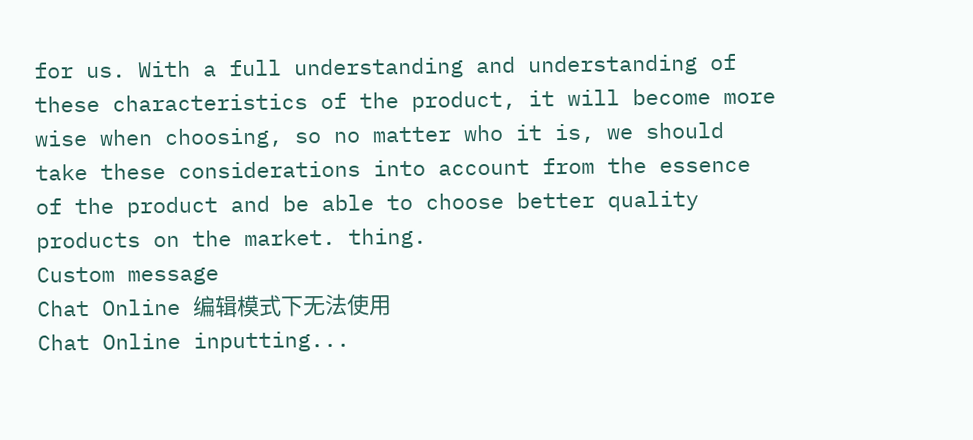for us. With a full understanding and understanding of these characteristics of the product, it will become more wise when choosing, so no matter who it is, we should take these considerations into account from the essence of the product and be able to choose better quality products on the market. thing.
Custom message
Chat Online 编辑模式下无法使用
Chat Online inputting...